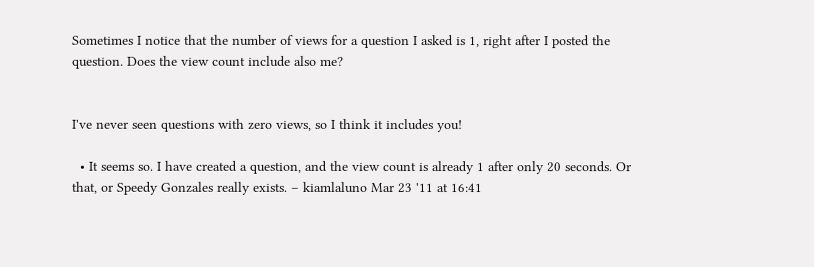Sometimes I notice that the number of views for a question I asked is 1, right after I posted the question. Does the view count include also me?


I've never seen questions with zero views, so I think it includes you!

  • It seems so. I have created a question, and the view count is already 1 after only 20 seconds. Or that, or Speedy Gonzales really exists. – kiamlaluno Mar 23 '11 at 16:41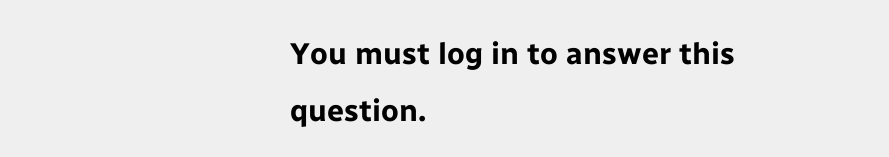You must log in to answer this question.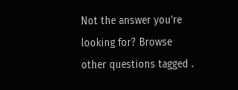Not the answer you're looking for? Browse other questions tagged .